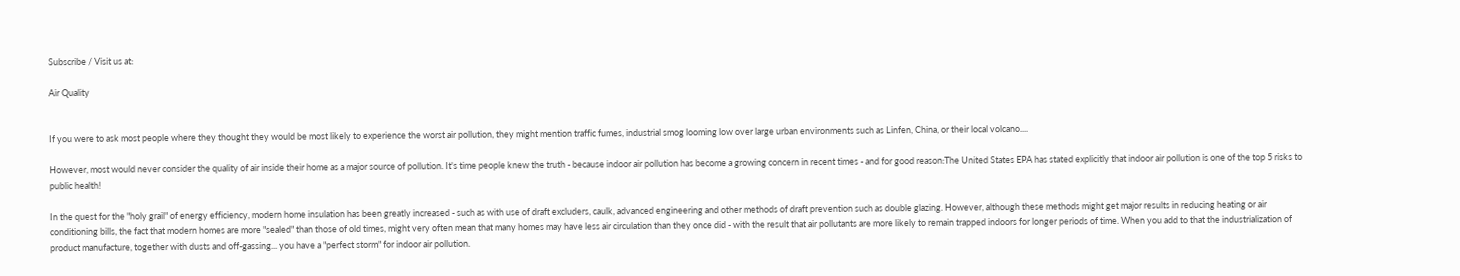Subscribe / Visit us at:

Air Quality


If you were to ask most people where they thought they would be most likely to experience the worst air pollution, they might mention traffic fumes, industrial smog looming low over large urban environments such as Linfen, China, or their local volcano....

However, most would never consider the quality of air inside their home as a major source of pollution. It's time people knew the truth - because indoor air pollution has become a growing concern in recent times - and for good reason:The United States EPA has stated explicitly that indoor air pollution is one of the top 5 risks to public health!

In the quest for the "holy grail" of energy efficiency, modern home insulation has been greatly increased - such as with use of draft excluders, caulk, advanced engineering and other methods of draft prevention such as double glazing. However, although these methods might get major results in reducing heating or air conditioning bills, the fact that modern homes are more "sealed" than those of old times, might very often mean that many homes may have less air circulation than they once did - with the result that air pollutants are more likely to remain trapped indoors for longer periods of time. When you add to that the industrialization of product manufacture, together with dusts and off-gassing... you have a "perfect storm" for indoor air pollution.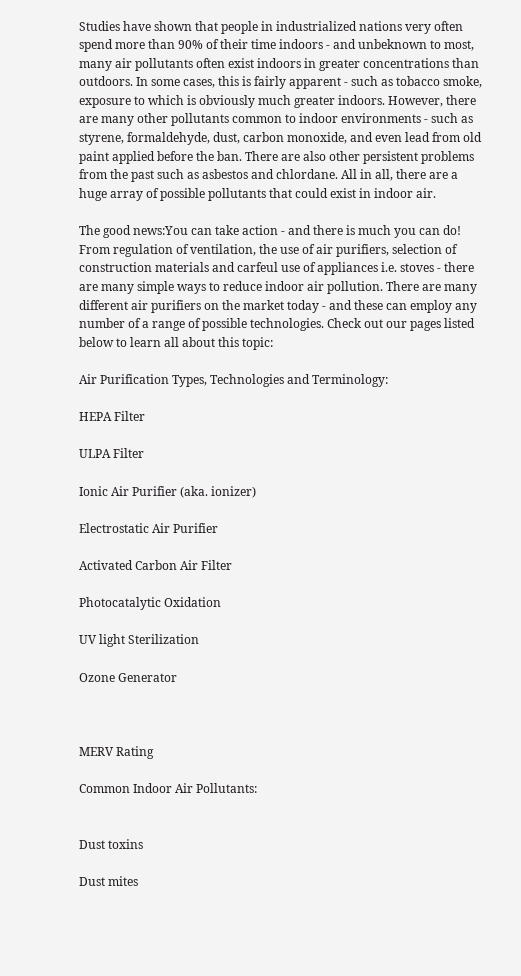Studies have shown that people in industrialized nations very often spend more than 90% of their time indoors - and unbeknown to most, many air pollutants often exist indoors in greater concentrations than outdoors. In some cases, this is fairly apparent - such as tobacco smoke, exposure to which is obviously much greater indoors. However, there are many other pollutants common to indoor environments - such as styrene, formaldehyde, dust, carbon monoxide, and even lead from old paint applied before the ban. There are also other persistent problems from the past such as asbestos and chlordane. All in all, there are a huge array of possible pollutants that could exist in indoor air.

The good news:You can take action - and there is much you can do! From regulation of ventilation, the use of air purifiers, selection of construction materials and carfeul use of appliances i.e. stoves - there are many simple ways to reduce indoor air pollution. There are many different air purifiers on the market today - and these can employ any number of a range of possible technologies. Check out our pages listed below to learn all about this topic:

Air Purification Types, Technologies and Terminology:

HEPA Filter

ULPA Filter

Ionic Air Purifier (aka. ionizer)

Electrostatic Air Purifier

Activated Carbon Air Filter

Photocatalytic Oxidation

UV light Sterilization

Ozone Generator



MERV Rating

Common Indoor Air Pollutants:


Dust toxins

Dust mites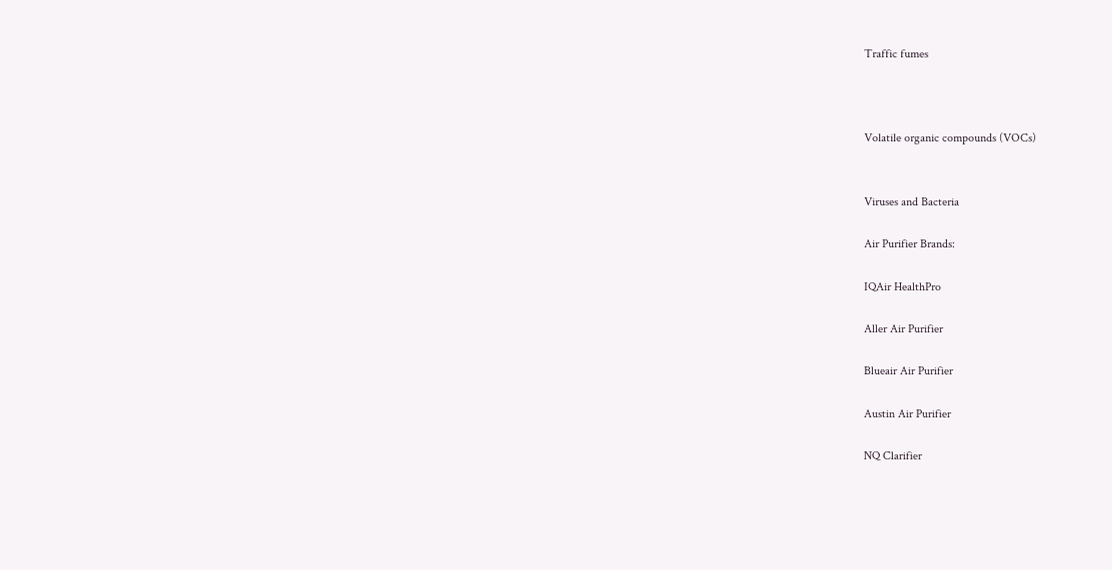Traffic fumes



Volatile organic compounds (VOCs)


Viruses and Bacteria

Air Purifier Brands:

IQAir HealthPro

Aller Air Purifier

Blueair Air Purifier

Austin Air Purifier

NQ Clarifier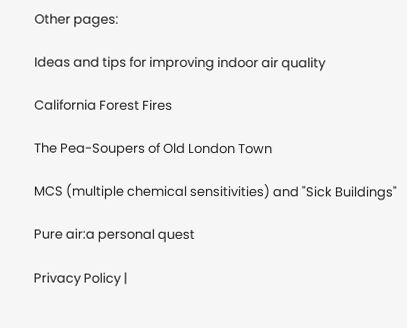Other pages:

Ideas and tips for improving indoor air quality

California Forest Fires

The Pea-Soupers of Old London Town

MCS (multiple chemical sensitivities) and "Sick Buildings"

Pure air:a personal quest

Privacy Policy |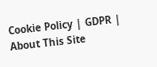Cookie Policy | GDPR | About This Site